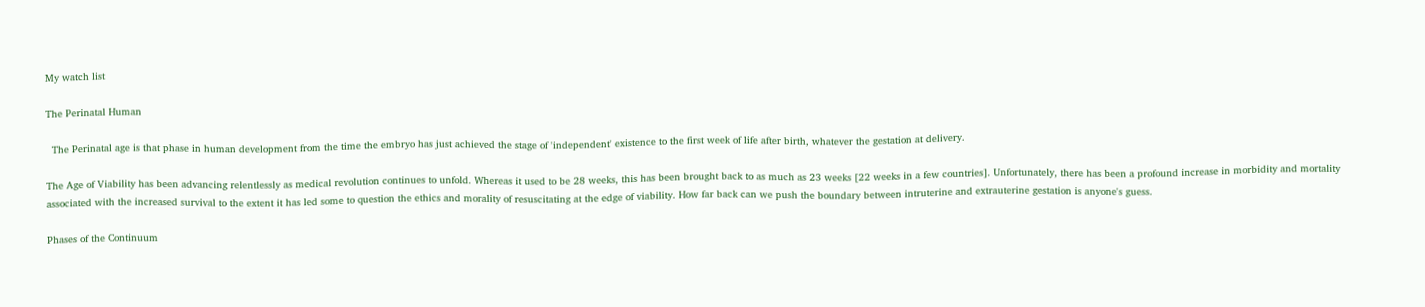My watch list

The Perinatal Human

  The Perinatal age is that phase in human development from the time the embryo has just achieved the stage of 'independent' existence to the first week of life after birth, whatever the gestation at delivery.

The Age of Viability has been advancing relentlessly as medical revolution continues to unfold. Whereas it used to be 28 weeks, this has been brought back to as much as 23 weeks [22 weeks in a few countries]. Unfortunately, there has been a profound increase in morbidity and mortality associated with the increased survival to the extent it has led some to question the ethics and morality of resuscitating at the edge of viability. How far back can we push the boundary between intruterine and extrauterine gestation is anyone's guess.

Phases of the Continuum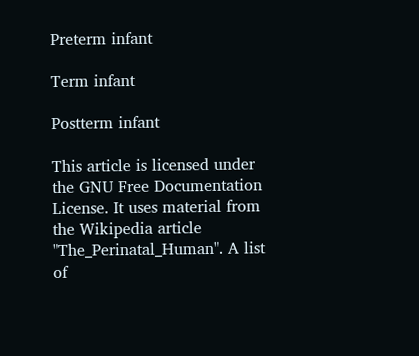Preterm infant

Term infant

Postterm infant

This article is licensed under the GNU Free Documentation License. It uses material from the Wikipedia article "The_Perinatal_Human". A list of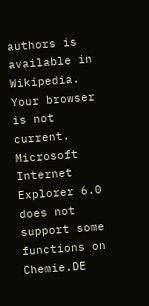authors is available in Wikipedia.
Your browser is not current. Microsoft Internet Explorer 6.0 does not support some functions on Chemie.DE